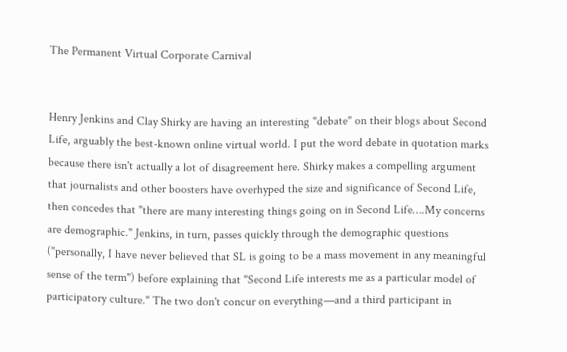The Permanent Virtual Corporate Carnival


Henry Jenkins and Clay Shirky are having an interesting "debate" on their blogs about Second Life, arguably the best-known online virtual world. I put the word debate in quotation marks because there isn't actually a lot of disagreement here. Shirky makes a compelling argument that journalists and other boosters have overhyped the size and significance of Second Life, then concedes that "there are many interesting things going on in Second Life….My concerns are demographic." Jenkins, in turn, passes quickly through the demographic questions ("personally, I have never believed that SL is going to be a mass movement in any meaningful sense of the term") before explaining that "Second Life interests me as a particular model of participatory culture." The two don't concur on everything—and a third participant in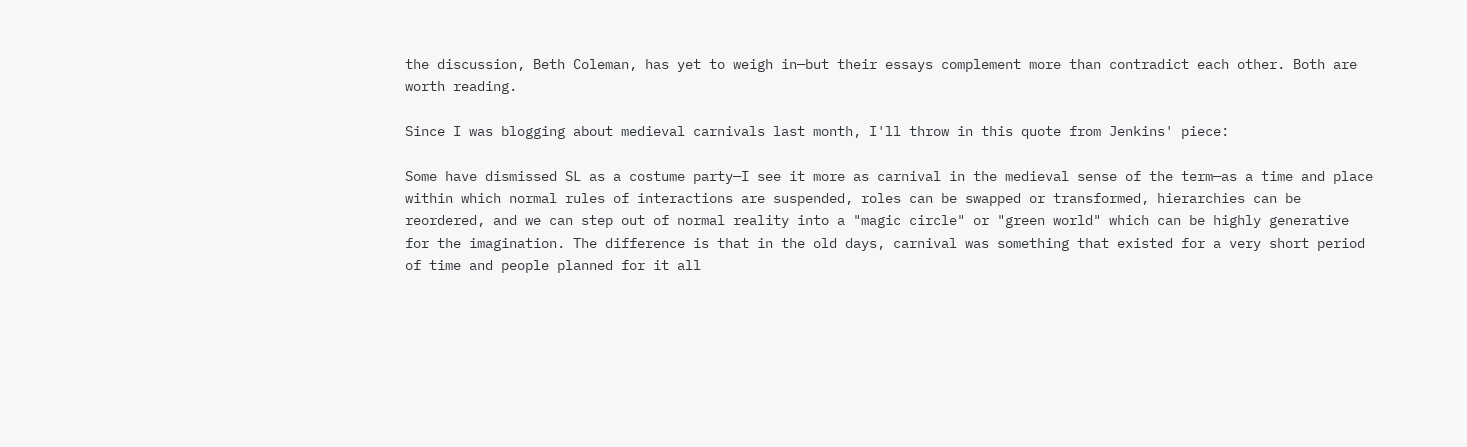the discussion, Beth Coleman, has yet to weigh in—but their essays complement more than contradict each other. Both are worth reading.

Since I was blogging about medieval carnivals last month, I'll throw in this quote from Jenkins' piece:

Some have dismissed SL as a costume party—I see it more as carnival in the medieval sense of the term—as a time and place within which normal rules of interactions are suspended, roles can be swapped or transformed, hierarchies can be reordered, and we can step out of normal reality into a "magic circle" or "green world" which can be highly generative for the imagination. The difference is that in the old days, carnival was something that existed for a very short period of time and people planned for it all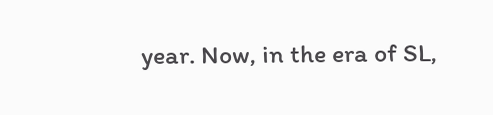year. Now, in the era of SL,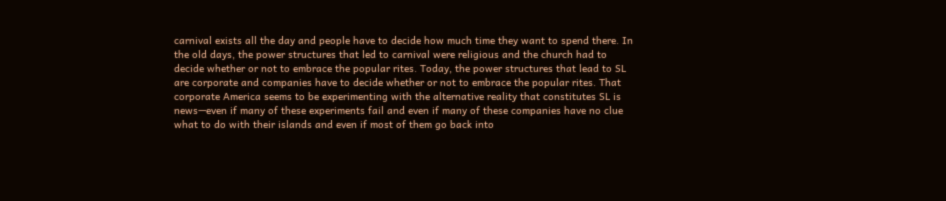carnival exists all the day and people have to decide how much time they want to spend there. In the old days, the power structures that led to carnival were religious and the church had to decide whether or not to embrace the popular rites. Today, the power structures that lead to SL are corporate and companies have to decide whether or not to embrace the popular rites. That corporate America seems to be experimenting with the alternative reality that constitutes SL is news—even if many of these experiments fail and even if many of these companies have no clue what to do with their islands and even if most of them go back into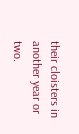their cloisters in another year or two.